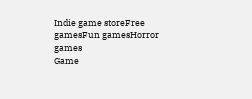Indie game storeFree gamesFun gamesHorror games
Game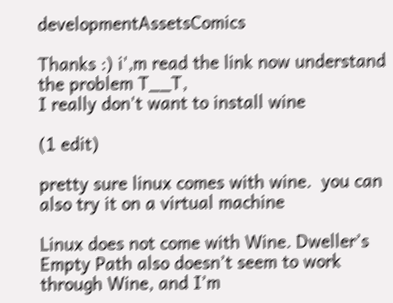developmentAssetsComics

Thanks :) i',m read the link now understand the problem T__T,
I really don't want to install wine

(1 edit)

pretty sure linux comes with wine.  you can also try it on a virtual machine

Linux does not come with Wine. Dweller’s Empty Path also doesn’t seem to work through Wine, and I’m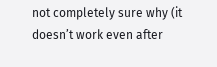not completely sure why (it doesn’t work even after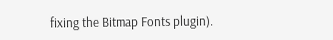fixing the Bitmap Fonts plugin).